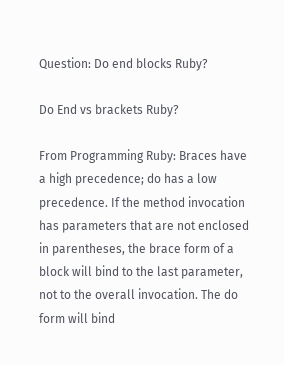Question: Do end blocks Ruby?

Do End vs brackets Ruby?

From Programming Ruby: Braces have a high precedence; do has a low precedence. If the method invocation has parameters that are not enclosed in parentheses, the brace form of a block will bind to the last parameter, not to the overall invocation. The do form will bind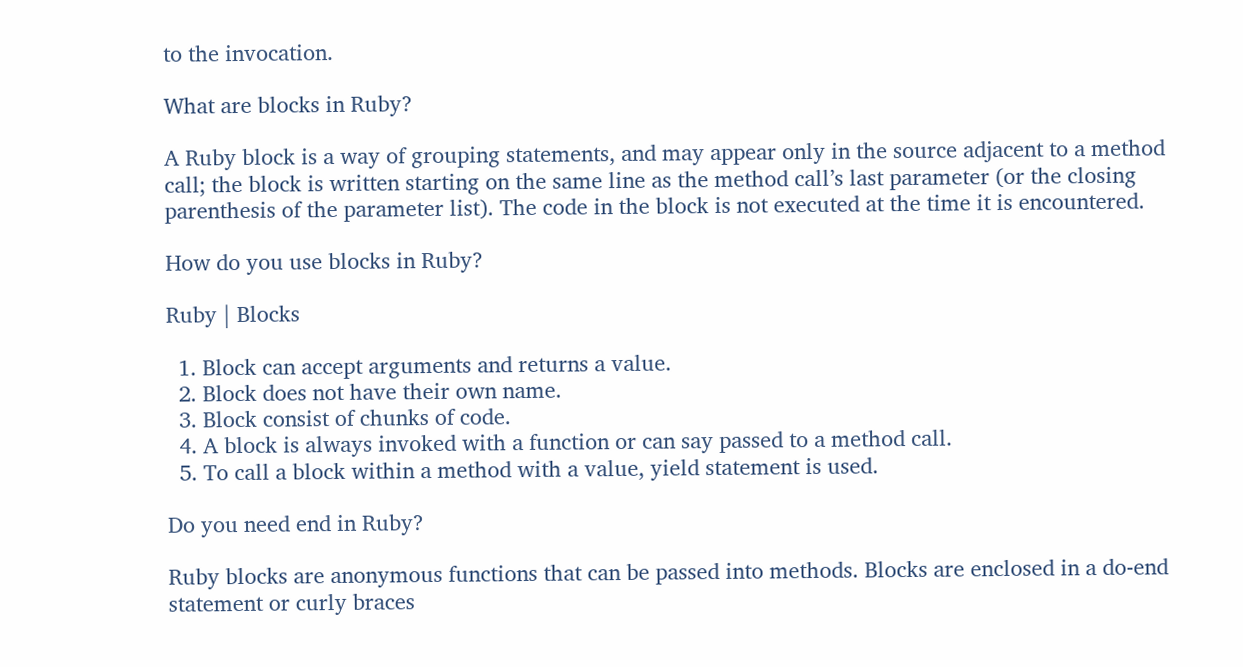to the invocation.

What are blocks in Ruby?

A Ruby block is a way of grouping statements, and may appear only in the source adjacent to a method call; the block is written starting on the same line as the method call’s last parameter (or the closing parenthesis of the parameter list). The code in the block is not executed at the time it is encountered.

How do you use blocks in Ruby?

Ruby | Blocks

  1. Block can accept arguments and returns a value.
  2. Block does not have their own name.
  3. Block consist of chunks of code.
  4. A block is always invoked with a function or can say passed to a method call.
  5. To call a block within a method with a value, yield statement is used.

Do you need end in Ruby?

Ruby blocks are anonymous functions that can be passed into methods. Blocks are enclosed in a do-end statement or curly braces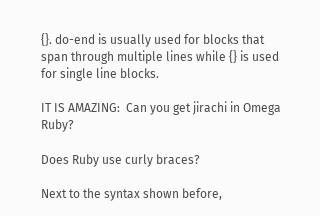{}. do-end is usually used for blocks that span through multiple lines while {} is used for single line blocks.

IT IS AMAZING:  Can you get jirachi in Omega Ruby?

Does Ruby use curly braces?

Next to the syntax shown before,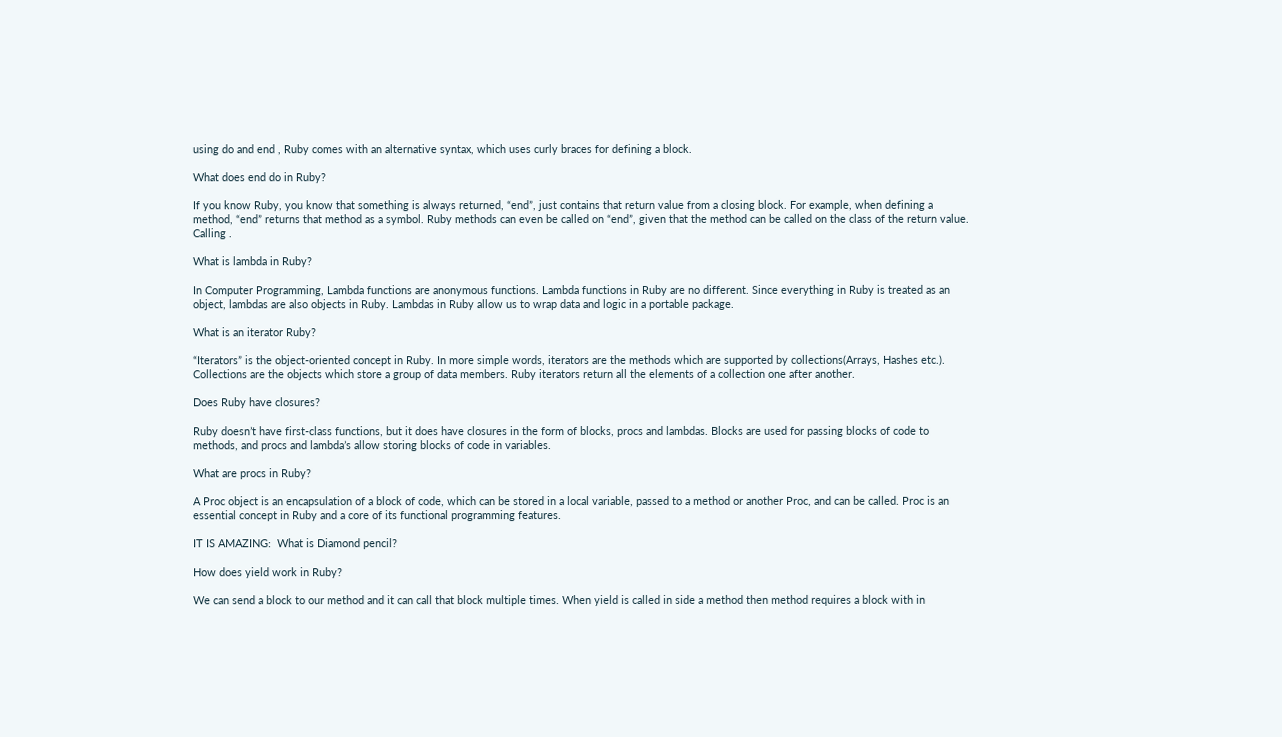using do and end , Ruby comes with an alternative syntax, which uses curly braces for defining a block.

What does end do in Ruby?

If you know Ruby, you know that something is always returned, “end”, just contains that return value from a closing block. For example, when defining a method, “end” returns that method as a symbol. Ruby methods can even be called on “end”, given that the method can be called on the class of the return value. Calling .

What is lambda in Ruby?

In Computer Programming, Lambda functions are anonymous functions. Lambda functions in Ruby are no different. Since everything in Ruby is treated as an object, lambdas are also objects in Ruby. Lambdas in Ruby allow us to wrap data and logic in a portable package.

What is an iterator Ruby?

“Iterators” is the object-oriented concept in Ruby. In more simple words, iterators are the methods which are supported by collections(Arrays, Hashes etc.). Collections are the objects which store a group of data members. Ruby iterators return all the elements of a collection one after another.

Does Ruby have closures?

Ruby doesn’t have first-class functions, but it does have closures in the form of blocks, procs and lambdas. Blocks are used for passing blocks of code to methods, and procs and lambda’s allow storing blocks of code in variables.

What are procs in Ruby?

A Proc object is an encapsulation of a block of code, which can be stored in a local variable, passed to a method or another Proc, and can be called. Proc is an essential concept in Ruby and a core of its functional programming features.

IT IS AMAZING:  What is Diamond pencil?

How does yield work in Ruby?

We can send a block to our method and it can call that block multiple times. When yield is called in side a method then method requires a block with in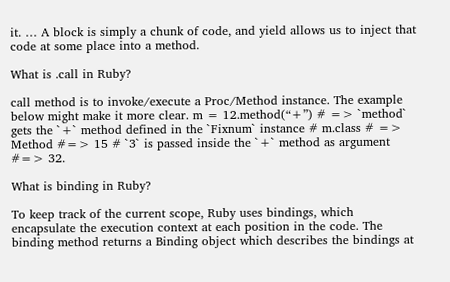it. … A block is simply a chunk of code, and yield allows us to inject that code at some place into a method.

What is .call in Ruby?

call method is to invoke/execute a Proc/Method instance. The example below might make it more clear. m = 12.method(“+”) # => `method` gets the `+` method defined in the `Fixnum` instance # m.class # => Method #=> 15 # `3` is passed inside the `+` method as argument #=> 32.

What is binding in Ruby?

To keep track of the current scope, Ruby uses bindings, which encapsulate the execution context at each position in the code. The binding method returns a Binding object which describes the bindings at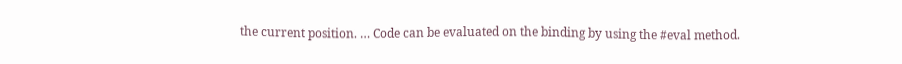the current position. … Code can be evaluated on the binding by using the #eval method.